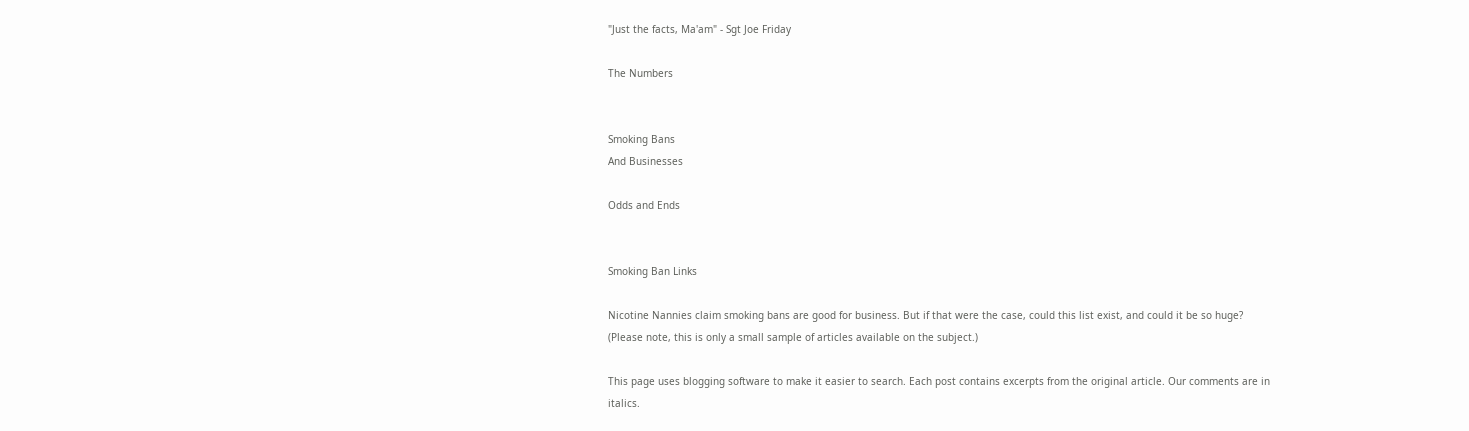"Just the facts, Ma'am" - Sgt Joe Friday

The Numbers


Smoking Bans
And Businesses

Odds and Ends


Smoking Ban Links

Nicotine Nannies claim smoking bans are good for business. But if that were the case, could this list exist, and could it be so huge? (Please note, this is only a small sample of articles available on the subject.)

This page uses blogging software to make it easier to search. Each post contains excerpts from the original article. Our comments are in italics.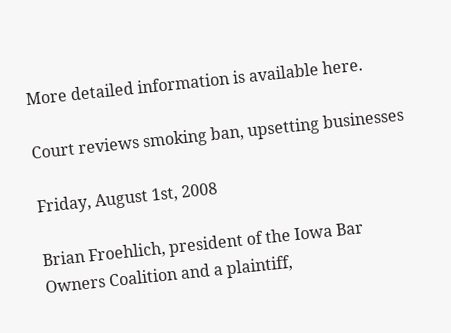More detailed information is available here.

Court reviews smoking ban, upsetting businesses

Friday, August 1st, 2008

Brian Froehlich, president of the Iowa Bar Owners Coalition and a plaintiff,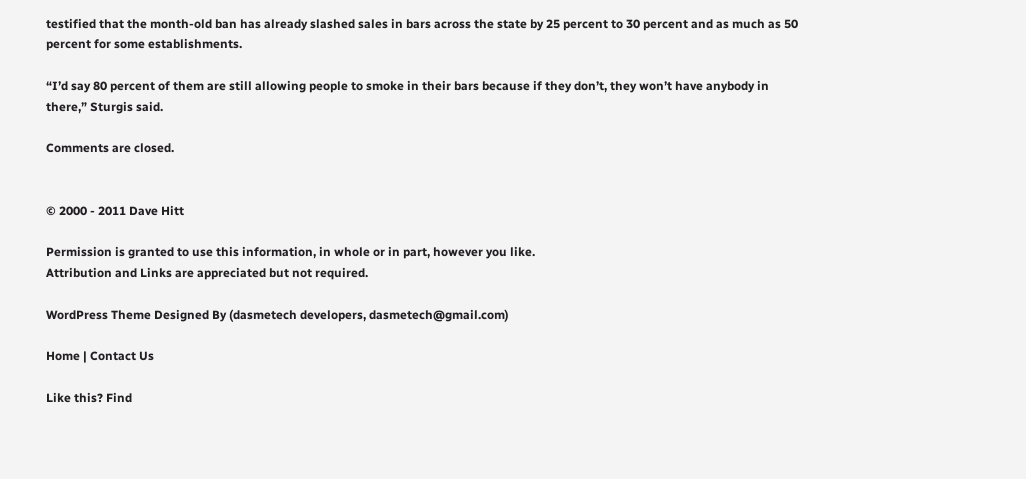testified that the month-old ban has already slashed sales in bars across the state by 25 percent to 30 percent and as much as 50 percent for some establishments.

“I’d say 80 percent of them are still allowing people to smoke in their bars because if they don’t, they won’t have anybody in there,” Sturgis said.

Comments are closed.


© 2000 - 2011 Dave Hitt

Permission is granted to use this information, in whole or in part, however you like.
Attribution and Links are appreciated but not required.

WordPress Theme Designed By (dasmetech developers, dasmetech@gmail.com)

Home | Contact Us

Like this? Find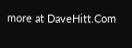more at DaveHitt.Com